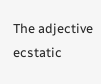The adjective ecstatic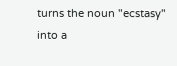turns the noun "ecstasy" into a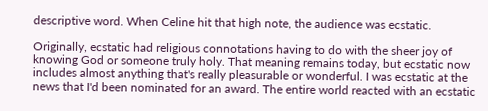descriptive word. When Celine hit that high note, the audience was ecstatic.

Originally, ecstatic had religious connotations having to do with the sheer joy of knowing God or someone truly holy. That meaning remains today, but ecstatic now includes almost anything that's really pleasurable or wonderful. I was ecstatic at the news that I'd been nominated for an award. The entire world reacted with an ecstatic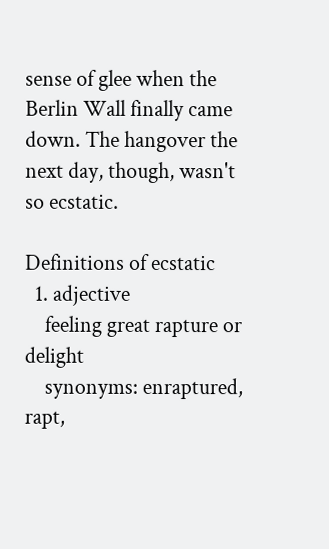sense of glee when the Berlin Wall finally came down. The hangover the next day, though, wasn't so ecstatic.

Definitions of ecstatic
  1. adjective
    feeling great rapture or delight
    synonyms: enraptured, rapt,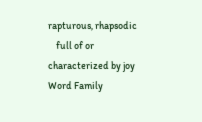rapturous, rhapsodic
    full of or characterized by joy
Word Family